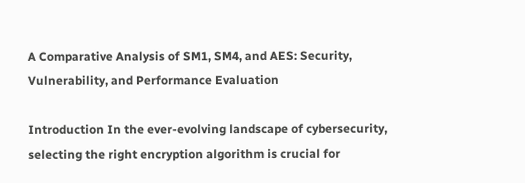A Comparative Analysis of SM1, SM4, and AES: Security, Vulnerability, and Performance Evaluation

Introduction In the ever-evolving landscape of cybersecurity, selecting the right encryption algorithm is crucial for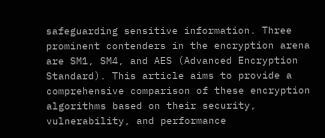safeguarding sensitive information. Three prominent contenders in the encryption arena are SM1, SM4, and AES (Advanced Encryption Standard). This article aims to provide a comprehensive comparison of these encryption algorithms based on their security, vulnerability, and performance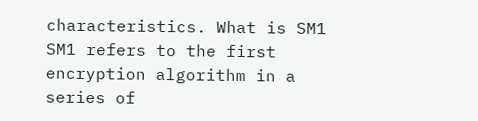characteristics. What is SM1 SM1 refers to the first encryption algorithm in a series of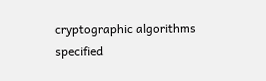cryptographic algorithms specified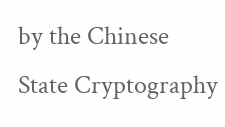by the Chinese State Cryptography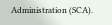Administration (SCA).